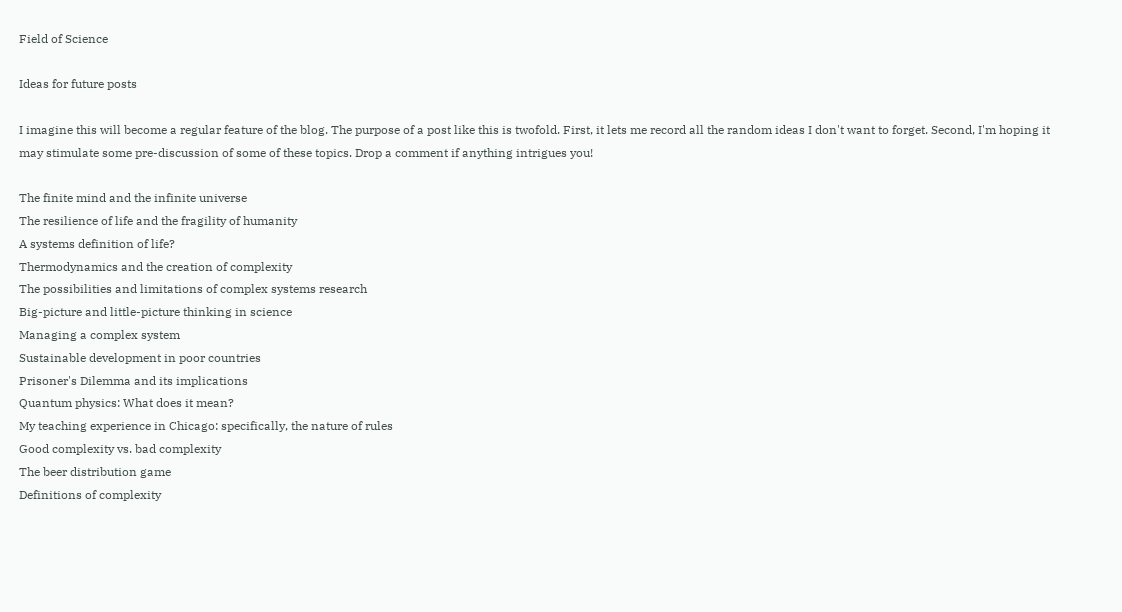Field of Science

Ideas for future posts

I imagine this will become a regular feature of the blog. The purpose of a post like this is twofold. First, it lets me record all the random ideas I don't want to forget. Second, I'm hoping it may stimulate some pre-discussion of some of these topics. Drop a comment if anything intrigues you!

The finite mind and the infinite universe
The resilience of life and the fragility of humanity
A systems definition of life?
Thermodynamics and the creation of complexity
The possibilities and limitations of complex systems research
Big-picture and little-picture thinking in science
Managing a complex system
Sustainable development in poor countries
Prisoner's Dilemma and its implications
Quantum physics: What does it mean?
My teaching experience in Chicago: specifically, the nature of rules
Good complexity vs. bad complexity
The beer distribution game
Definitions of complexity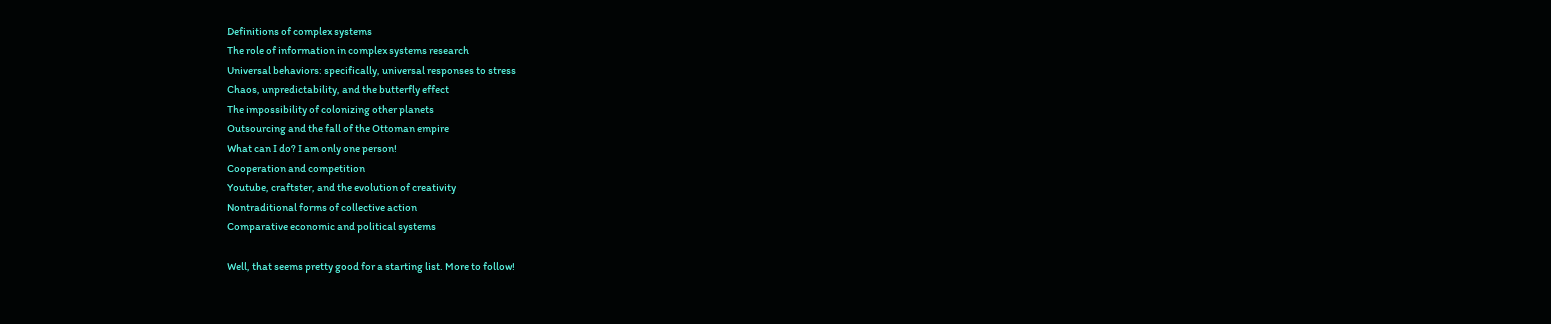Definitions of complex systems
The role of information in complex systems research
Universal behaviors: specifically, universal responses to stress
Chaos, unpredictability, and the butterfly effect
The impossibility of colonizing other planets
Outsourcing and the fall of the Ottoman empire
What can I do? I am only one person!
Cooperation and competition
Youtube, craftster, and the evolution of creativity
Nontraditional forms of collective action
Comparative economic and political systems

Well, that seems pretty good for a starting list. More to follow!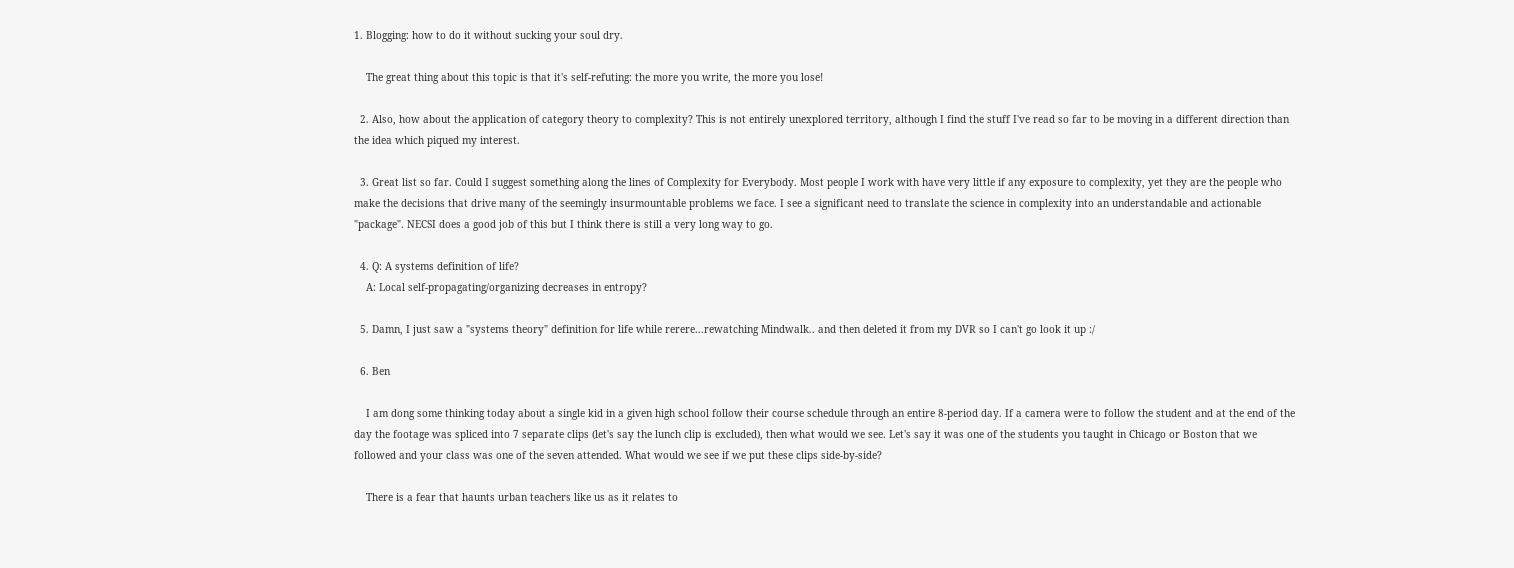1. Blogging: how to do it without sucking your soul dry.

    The great thing about this topic is that it's self-refuting: the more you write, the more you lose!

  2. Also, how about the application of category theory to complexity? This is not entirely unexplored territory, although I find the stuff I've read so far to be moving in a different direction than the idea which piqued my interest.

  3. Great list so far. Could I suggest something along the lines of Complexity for Everybody. Most people I work with have very little if any exposure to complexity, yet they are the people who make the decisions that drive many of the seemingly insurmountable problems we face. I see a significant need to translate the science in complexity into an understandable and actionable "package". NECSI does a good job of this but I think there is still a very long way to go.

  4. Q: A systems definition of life?
    A: Local self-propagating/organizing decreases in entropy?

  5. Damn, I just saw a "systems theory" definition for life while rerere...rewatching Mindwalk.. and then deleted it from my DVR so I can't go look it up :/

  6. Ben

    I am dong some thinking today about a single kid in a given high school follow their course schedule through an entire 8-period day. If a camera were to follow the student and at the end of the day the footage was spliced into 7 separate clips (let's say the lunch clip is excluded), then what would we see. Let's say it was one of the students you taught in Chicago or Boston that we followed and your class was one of the seven attended. What would we see if we put these clips side-by-side?

    There is a fear that haunts urban teachers like us as it relates to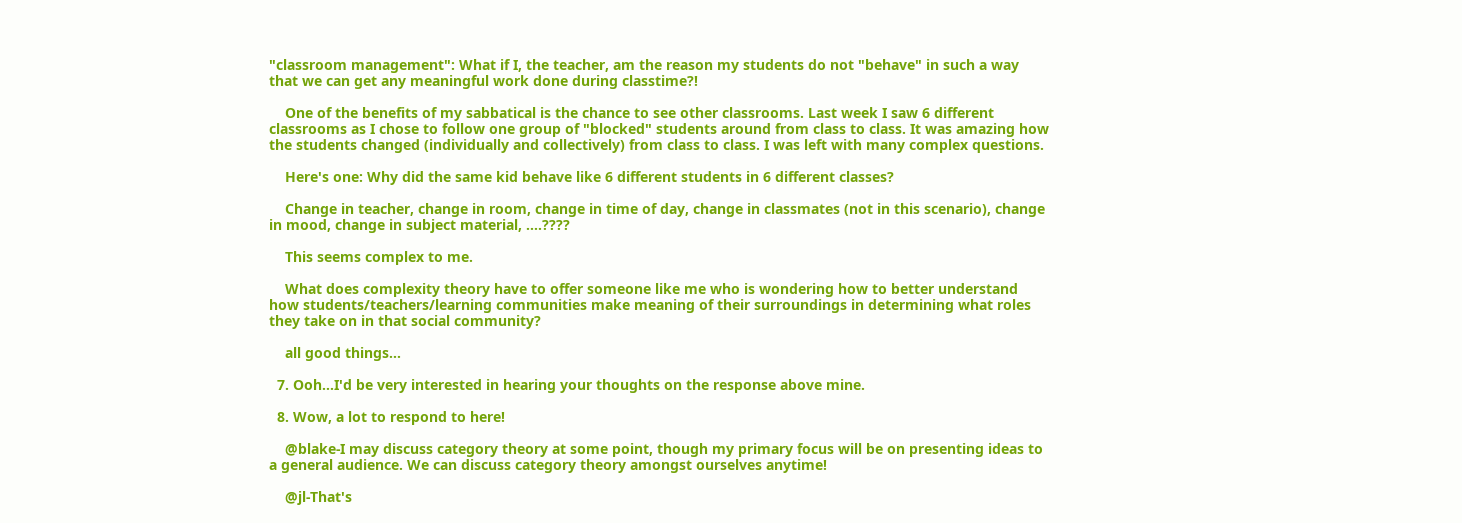"classroom management": What if I, the teacher, am the reason my students do not "behave" in such a way that we can get any meaningful work done during classtime?!

    One of the benefits of my sabbatical is the chance to see other classrooms. Last week I saw 6 different classrooms as I chose to follow one group of "blocked" students around from class to class. It was amazing how the students changed (individually and collectively) from class to class. I was left with many complex questions.

    Here's one: Why did the same kid behave like 6 different students in 6 different classes?

    Change in teacher, change in room, change in time of day, change in classmates (not in this scenario), change in mood, change in subject material, ....????

    This seems complex to me.

    What does complexity theory have to offer someone like me who is wondering how to better understand how students/teachers/learning communities make meaning of their surroundings in determining what roles they take on in that social community?

    all good things...

  7. Ooh...I'd be very interested in hearing your thoughts on the response above mine.

  8. Wow, a lot to respond to here!

    @blake-I may discuss category theory at some point, though my primary focus will be on presenting ideas to a general audience. We can discuss category theory amongst ourselves anytime!

    @jl-That's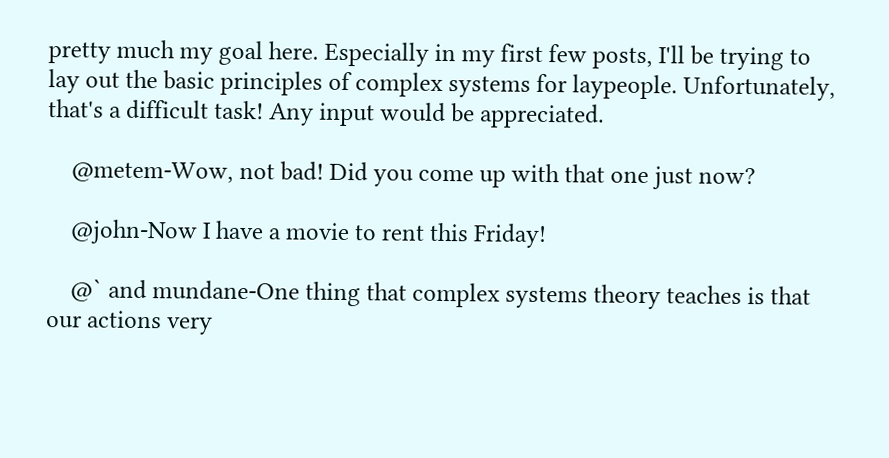pretty much my goal here. Especially in my first few posts, I'll be trying to lay out the basic principles of complex systems for laypeople. Unfortunately, that's a difficult task! Any input would be appreciated.

    @metem-Wow, not bad! Did you come up with that one just now?

    @john-Now I have a movie to rent this Friday!

    @` and mundane-One thing that complex systems theory teaches is that our actions very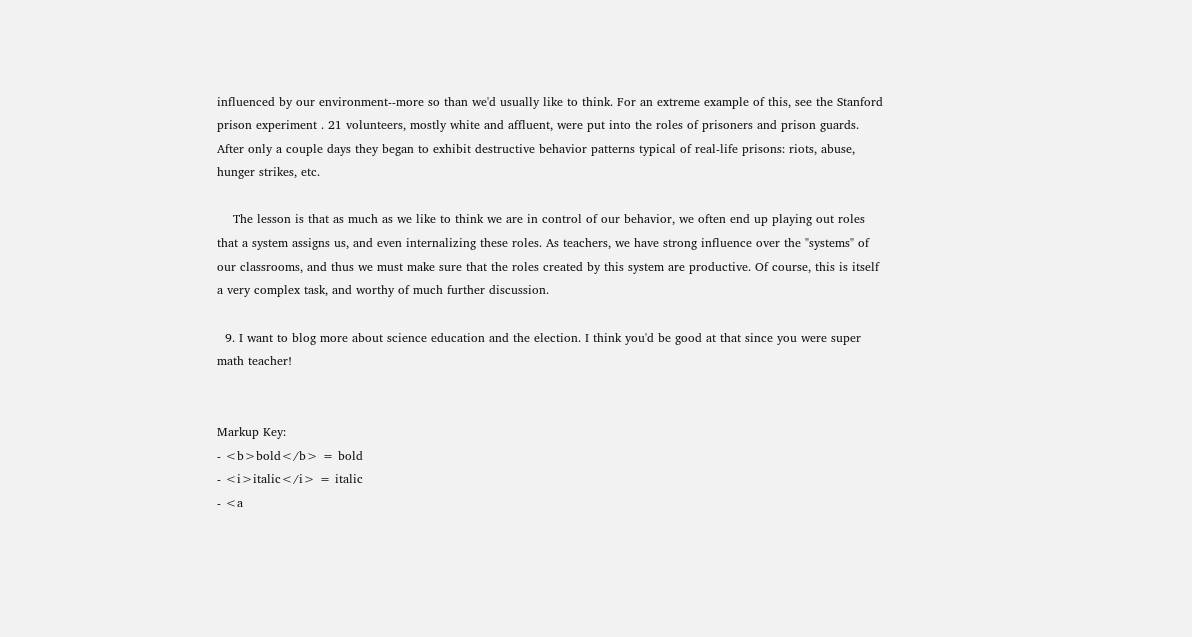influenced by our environment--more so than we'd usually like to think. For an extreme example of this, see the Stanford prison experiment . 21 volunteers, mostly white and affluent, were put into the roles of prisoners and prison guards. After only a couple days they began to exhibit destructive behavior patterns typical of real-life prisons: riots, abuse, hunger strikes, etc.

    The lesson is that as much as we like to think we are in control of our behavior, we often end up playing out roles that a system assigns us, and even internalizing these roles. As teachers, we have strong influence over the "systems" of our classrooms, and thus we must make sure that the roles created by this system are productive. Of course, this is itself a very complex task, and worthy of much further discussion.

  9. I want to blog more about science education and the election. I think you'd be good at that since you were super math teacher!


Markup Key:
- <b>bold</b> = bold
- <i>italic</i> = italic
- <a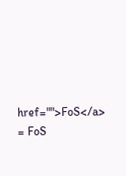href="">FoS</a> = FoS